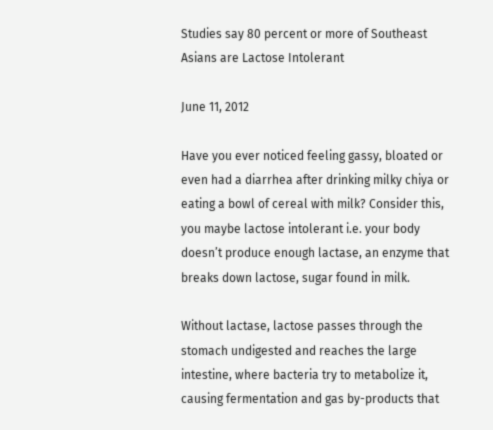Studies say 80 percent or more of Southeast Asians are Lactose Intolerant

June 11, 2012

Have you ever noticed feeling gassy, bloated or even had a diarrhea after drinking milky chiya or eating a bowl of cereal with milk? Consider this, you maybe lactose intolerant i.e. your body doesn’t produce enough lactase, an enzyme that breaks down lactose, sugar found in milk.

Without lactase, lactose passes through the stomach undigested and reaches the large intestine, where bacteria try to metabolize it, causing fermentation and gas by-products that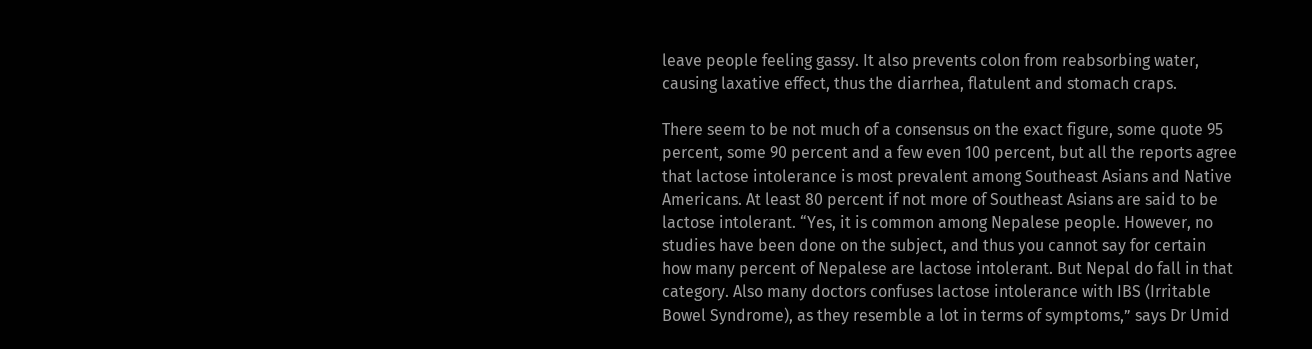leave people feeling gassy. It also prevents colon from reabsorbing water, causing laxative effect, thus the diarrhea, flatulent and stomach craps.

There seem to be not much of a consensus on the exact figure, some quote 95 percent, some 90 percent and a few even 100 percent, but all the reports agree that lactose intolerance is most prevalent among Southeast Asians and Native Americans. At least 80 percent if not more of Southeast Asians are said to be lactose intolerant. “Yes, it is common among Nepalese people. However, no studies have been done on the subject, and thus you cannot say for certain how many percent of Nepalese are lactose intolerant. But Nepal do fall in that category. Also many doctors confuses lactose intolerance with IBS (Irritable Bowel Syndrome), as they resemble a lot in terms of symptoms,” says Dr Umid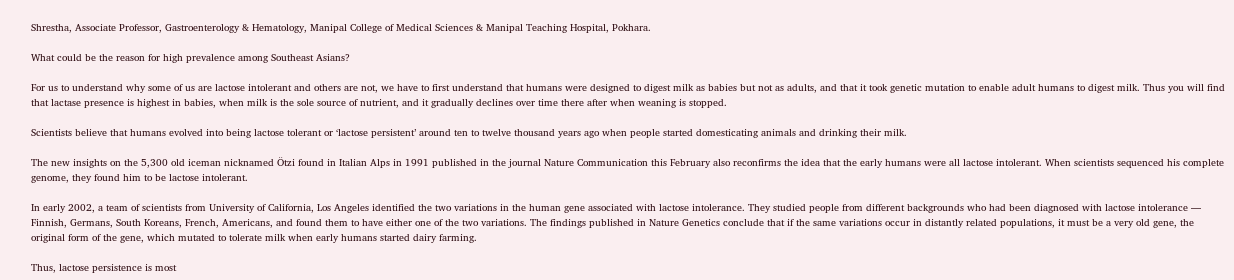Shrestha, Associate Professor, Gastroenterology & Hematology, Manipal College of Medical Sciences & Manipal Teaching Hospital, Pokhara.

What could be the reason for high prevalence among Southeast Asians?

For us to understand why some of us are lactose intolerant and others are not, we have to first understand that humans were designed to digest milk as babies but not as adults, and that it took genetic mutation to enable adult humans to digest milk. Thus you will find that lactase presence is highest in babies, when milk is the sole source of nutrient, and it gradually declines over time there after when weaning is stopped.

Scientists believe that humans evolved into being lactose tolerant or ‘lactose persistent’ around ten to twelve thousand years ago when people started domesticating animals and drinking their milk.

The new insights on the 5,300 old iceman nicknamed Ötzi found in Italian Alps in 1991 published in the journal Nature Communication this February also reconfirms the idea that the early humans were all lactose intolerant. When scientists sequenced his complete genome, they found him to be lactose intolerant.

In early 2002, a team of scientists from University of California, Los Angeles identified the two variations in the human gene associated with lactose intolerance. They studied people from different backgrounds who had been diagnosed with lactose intolerance — Finnish, Germans, South Koreans, French, Americans, and found them to have either one of the two variations. The findings published in Nature Genetics conclude that if the same variations occur in distantly related populations, it must be a very old gene, the original form of the gene, which mutated to tolerate milk when early humans started dairy farming.

Thus, lactose persistence is most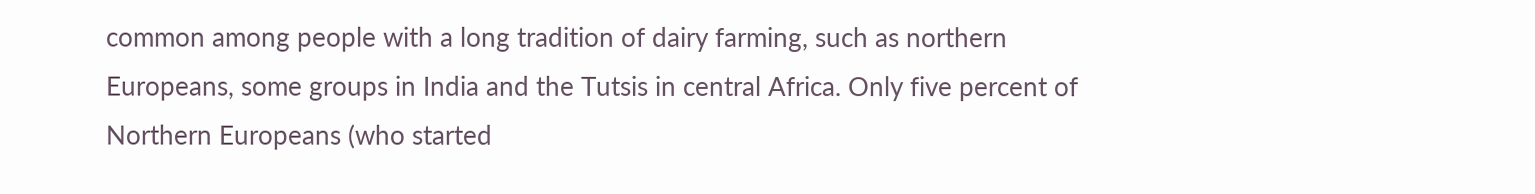common among people with a long tradition of dairy farming, such as northern Europeans, some groups in India and the Tutsis in central Africa. Only five percent of Northern Europeans (who started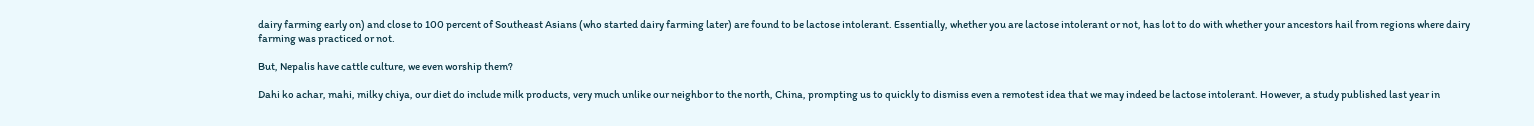dairy farming early on) and close to 100 percent of Southeast Asians (who started dairy farming later) are found to be lactose intolerant. Essentially, whether you are lactose intolerant or not, has lot to do with whether your ancestors hail from regions where dairy farming was practiced or not.

But, Nepalis have cattle culture, we even worship them?

Dahi ko achar, mahi, milky chiya, our diet do include milk products, very much unlike our neighbor to the north, China, prompting us to quickly to dismiss even a remotest idea that we may indeed be lactose intolerant. However, a study published last year in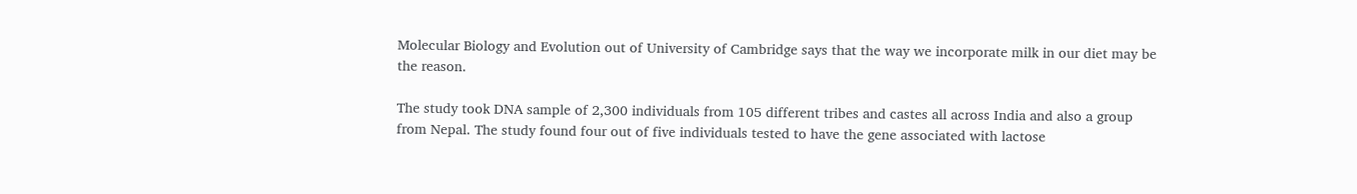Molecular Biology and Evolution out of University of Cambridge says that the way we incorporate milk in our diet may be the reason.

The study took DNA sample of 2,300 individuals from 105 different tribes and castes all across India and also a group from Nepal. The study found four out of five individuals tested to have the gene associated with lactose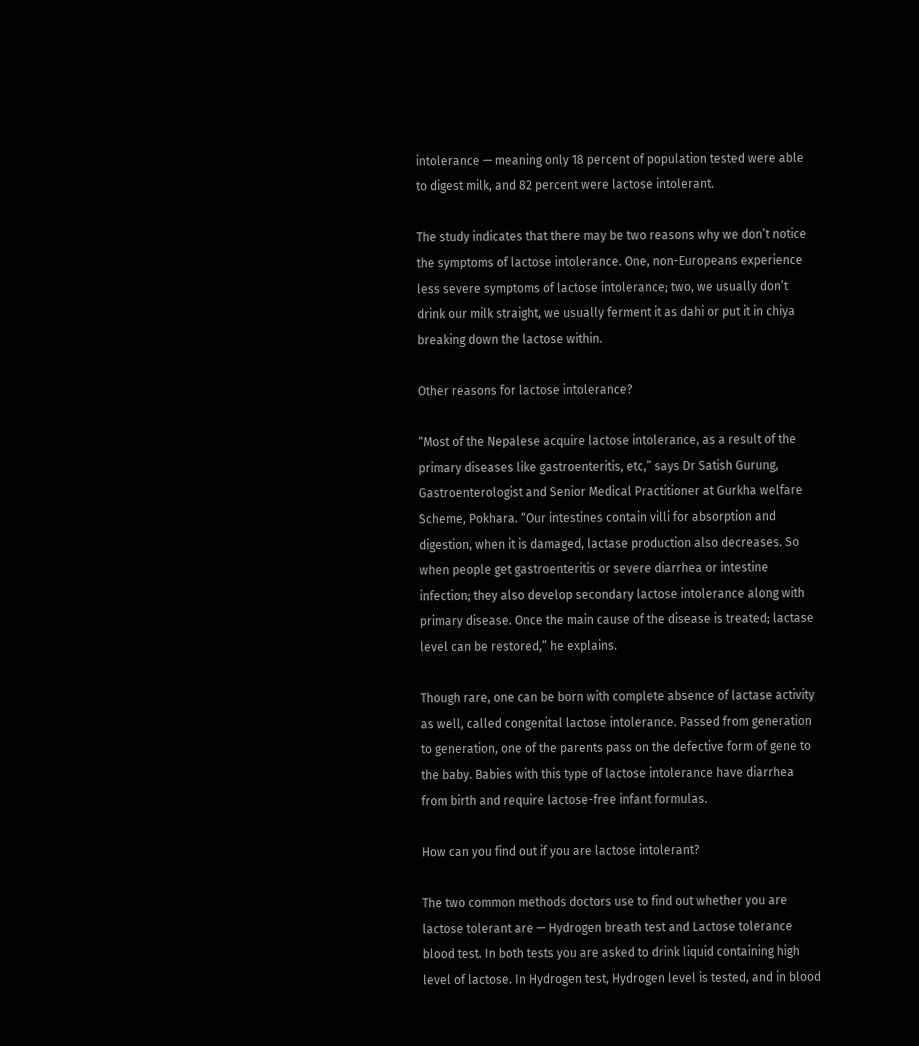intolerance — meaning only 18 percent of population tested were able to digest milk, and 82 percent were lactose intolerant.

The study indicates that there may be two reasons why we don’t notice the symptoms of lactose intolerance. One, non-Europeans experience less severe symptoms of lactose intolerance; two, we usually don’t drink our milk straight, we usually ferment it as dahi or put it in chiya breaking down the lactose within.

Other reasons for lactose intolerance?

“Most of the Nepalese acquire lactose intolerance, as a result of the primary diseases like gastroenteritis, etc,” says Dr Satish Gurung, Gastroenterologist and Senior Medical Practitioner at Gurkha welfare Scheme, Pokhara. “Our intestines contain villi for absorption and digestion, when it is damaged, lactase production also decreases. So when people get gastroenteritis or severe diarrhea or intestine infection; they also develop secondary lactose intolerance along with primary disease. Once the main cause of the disease is treated; lactase level can be restored,” he explains.

Though rare, one can be born with complete absence of lactase activity as well, called congenital lactose intolerance. Passed from generation to generation, one of the parents pass on the defective form of gene to the baby. Babies with this type of lactose intolerance have diarrhea from birth and require lactose-free infant formulas.

How can you find out if you are lactose intolerant?

The two common methods doctors use to find out whether you are lactose tolerant are — Hydrogen breath test and Lactose tolerance blood test. In both tests you are asked to drink liquid containing high level of lactose. In Hydrogen test, Hydrogen level is tested, and in blood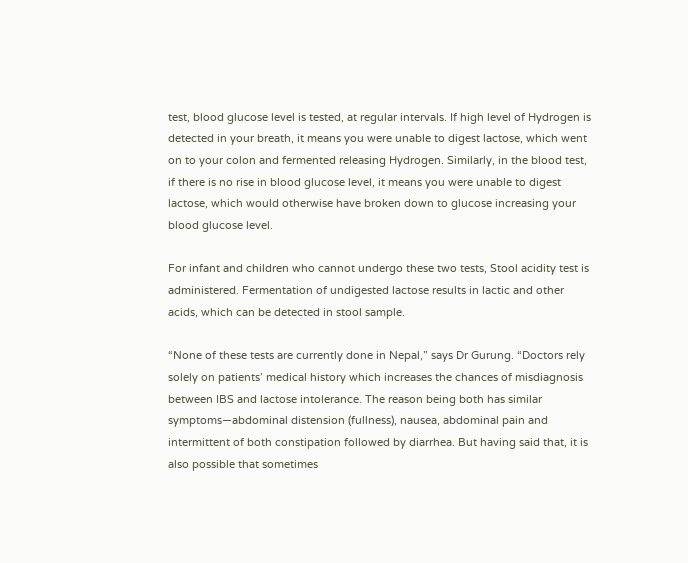test, blood glucose level is tested, at regular intervals. If high level of Hydrogen is detected in your breath, it means you were unable to digest lactose, which went on to your colon and fermented releasing Hydrogen. Similarly, in the blood test, if there is no rise in blood glucose level, it means you were unable to digest lactose, which would otherwise have broken down to glucose increasing your blood glucose level.

For infant and children who cannot undergo these two tests, Stool acidity test is administered. Fermentation of undigested lactose results in lactic and other acids, which can be detected in stool sample.

“None of these tests are currently done in Nepal,” says Dr Gurung. “Doctors rely solely on patients’ medical history which increases the chances of misdiagnosis between IBS and lactose intolerance. The reason being both has similar symptoms—abdominal distension (fullness), nausea, abdominal pain and intermittent of both constipation followed by diarrhea. But having said that, it is also possible that sometimes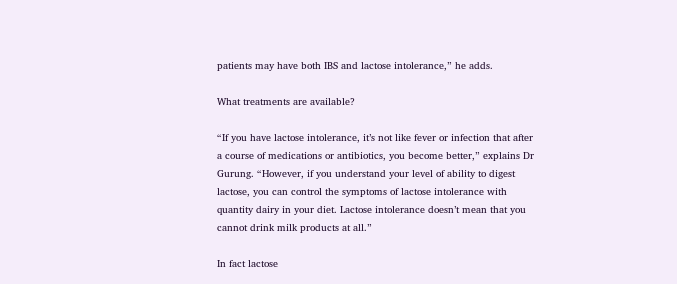patients may have both IBS and lactose intolerance,” he adds.

What treatments are available?

“If you have lactose intolerance, it’s not like fever or infection that after a course of medications or antibiotics, you become better,” explains Dr Gurung. “However, if you understand your level of ability to digest lactose, you can control the symptoms of lactose intolerance with quantity dairy in your diet. Lactose intolerance doesn’t mean that you cannot drink milk products at all.”

In fact lactose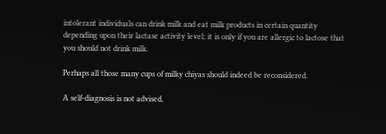intolerant individuals can drink milk and eat milk products in certain quantity depending upon their lactase activity level; it is only if you are allergic to lactose that you should not drink milk.

Perhaps all those many cups of milky chiyas should indeed be reconsidered.

A self-diagnosis is not advised,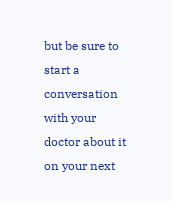but be sure to start a conversation with your doctor about it on your next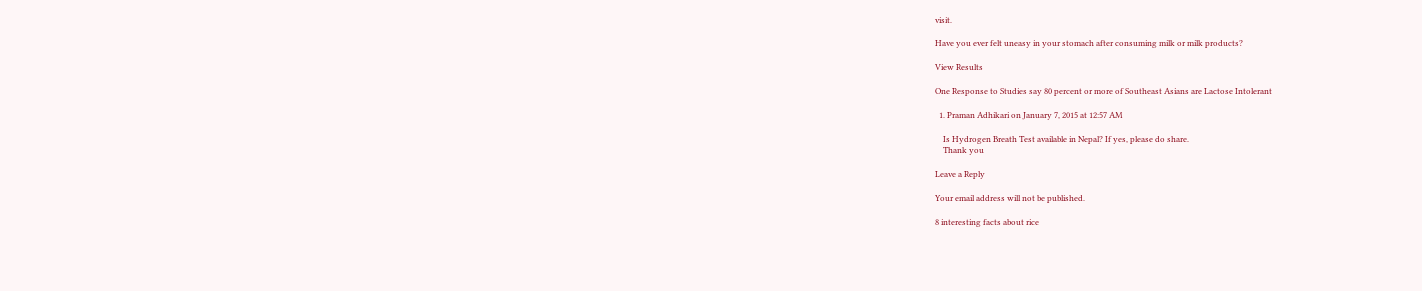visit.

Have you ever felt uneasy in your stomach after consuming milk or milk products?

View Results

One Response to Studies say 80 percent or more of Southeast Asians are Lactose Intolerant

  1. Praman Adhikari on January 7, 2015 at 12:57 AM

    Is Hydrogen Breath Test available in Nepal? If yes, please do share.
    Thank you

Leave a Reply

Your email address will not be published.

8 interesting facts about rice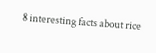8 interesting facts about rice